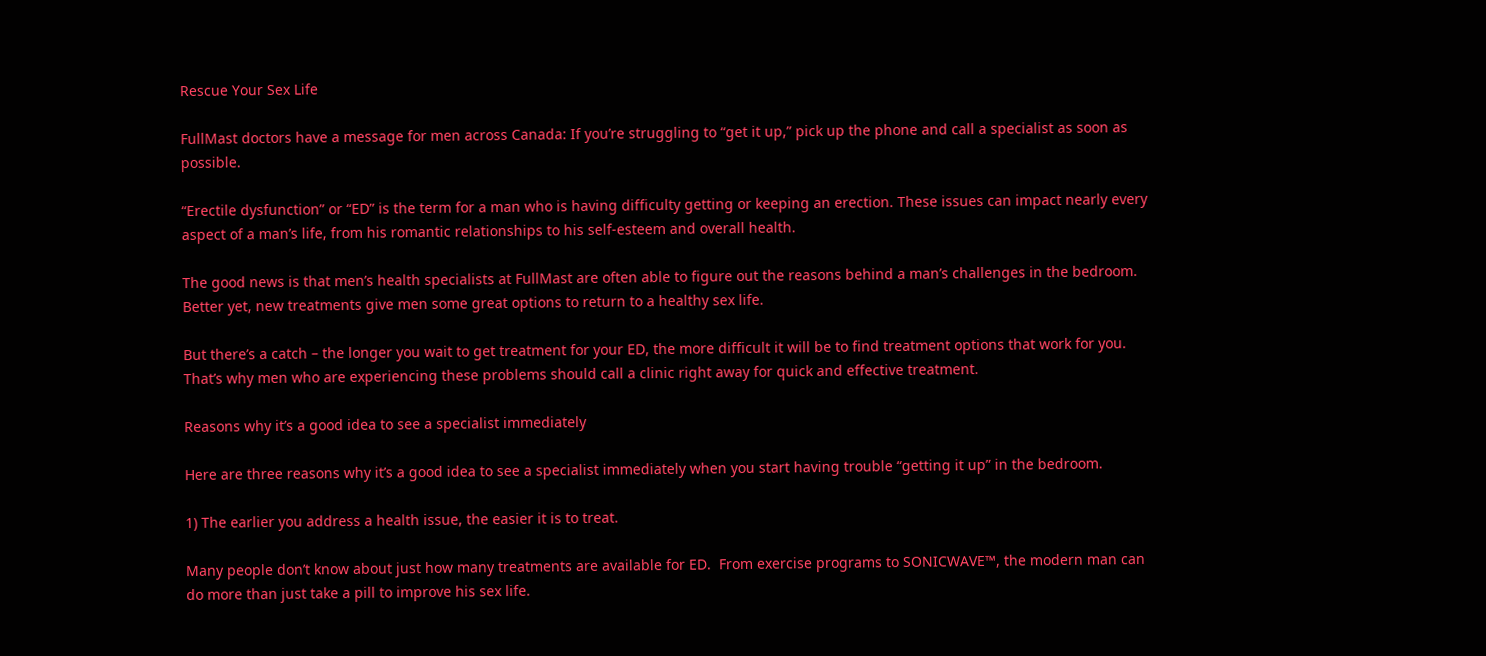Rescue Your Sex Life

FullMast doctors have a message for men across Canada: If you’re struggling to “get it up,” pick up the phone and call a specialist as soon as possible.

“Erectile dysfunction” or “ED” is the term for a man who is having difficulty getting or keeping an erection. These issues can impact nearly every aspect of a man’s life, from his romantic relationships to his self-esteem and overall health.

The good news is that men’s health specialists at FullMast are often able to figure out the reasons behind a man’s challenges in the bedroom. Better yet, new treatments give men some great options to return to a healthy sex life.

But there’s a catch – the longer you wait to get treatment for your ED, the more difficult it will be to find treatment options that work for you. That’s why men who are experiencing these problems should call a clinic right away for quick and effective treatment.

Reasons why it’s a good idea to see a specialist immediately

Here are three reasons why it’s a good idea to see a specialist immediately when you start having trouble “getting it up” in the bedroom.

1) The earlier you address a health issue, the easier it is to treat.

Many people don’t know about just how many treatments are available for ED.  From exercise programs to SONICWAVE™, the modern man can do more than just take a pill to improve his sex life.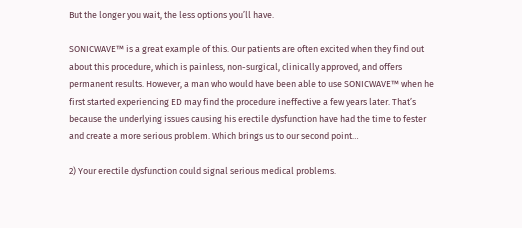But the longer you wait, the less options you’ll have.

SONICWAVE™ is a great example of this. Our patients are often excited when they find out about this procedure, which is painless, non-surgical, clinically approved, and offers permanent results. However, a man who would have been able to use SONICWAVE™ when he first started experiencing ED may find the procedure ineffective a few years later. That’s because the underlying issues causing his erectile dysfunction have had the time to fester and create a more serious problem. Which brings us to our second point…

2) Your erectile dysfunction could signal serious medical problems.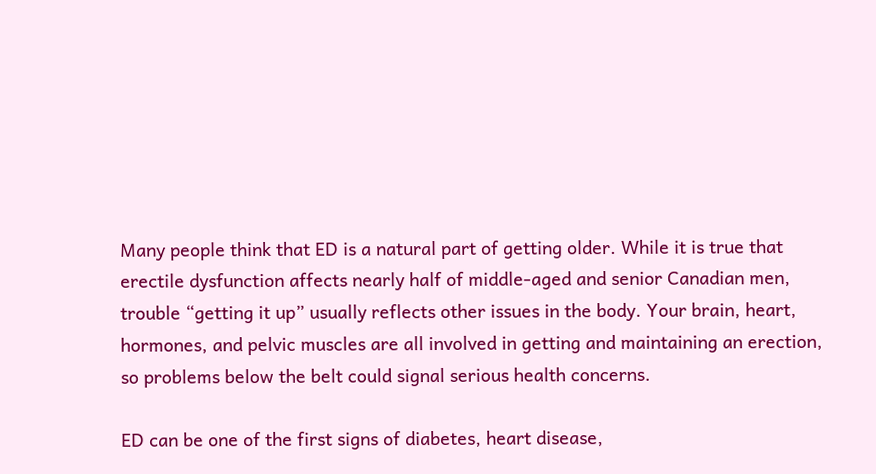Many people think that ED is a natural part of getting older. While it is true that erectile dysfunction affects nearly half of middle-aged and senior Canadian men, trouble “getting it up” usually reflects other issues in the body. Your brain, heart, hormones, and pelvic muscles are all involved in getting and maintaining an erection, so problems below the belt could signal serious health concerns.

ED can be one of the first signs of diabetes, heart disease,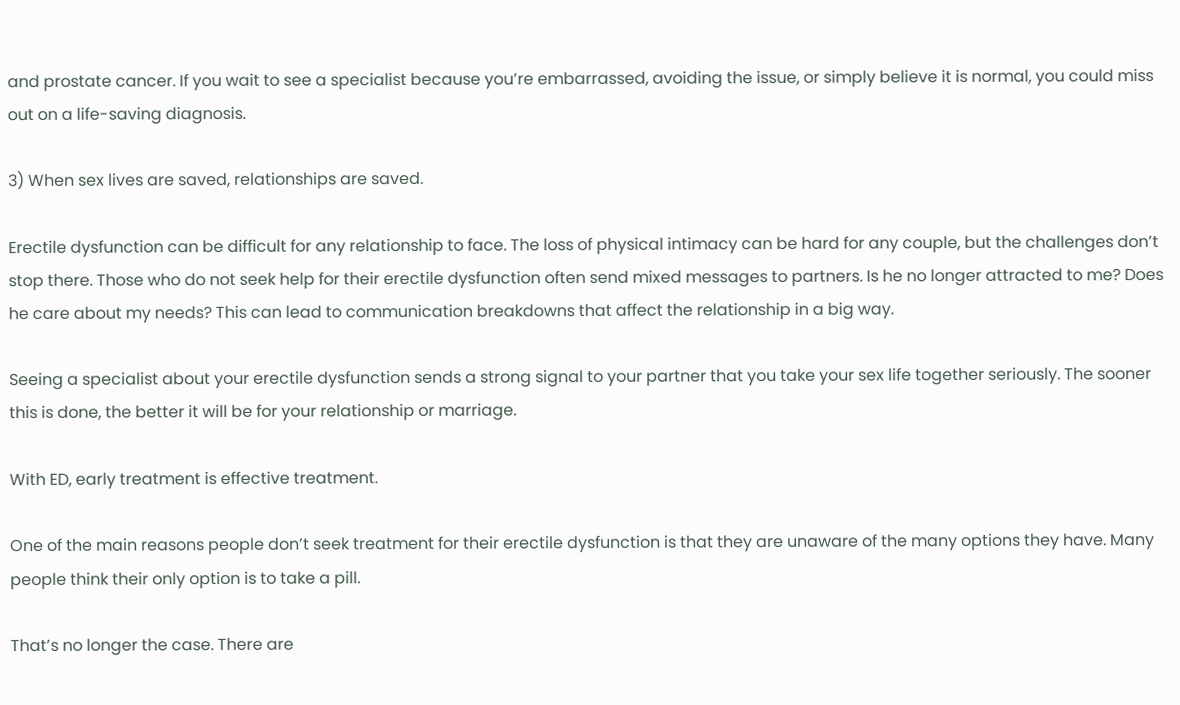and prostate cancer. If you wait to see a specialist because you’re embarrassed, avoiding the issue, or simply believe it is normal, you could miss out on a life-saving diagnosis.

3) When sex lives are saved, relationships are saved.

Erectile dysfunction can be difficult for any relationship to face. The loss of physical intimacy can be hard for any couple, but the challenges don’t stop there. Those who do not seek help for their erectile dysfunction often send mixed messages to partners. Is he no longer attracted to me? Does he care about my needs? This can lead to communication breakdowns that affect the relationship in a big way.

Seeing a specialist about your erectile dysfunction sends a strong signal to your partner that you take your sex life together seriously. The sooner this is done, the better it will be for your relationship or marriage.

With ED, early treatment is effective treatment.

One of the main reasons people don’t seek treatment for their erectile dysfunction is that they are unaware of the many options they have. Many people think their only option is to take a pill.

That’s no longer the case. There are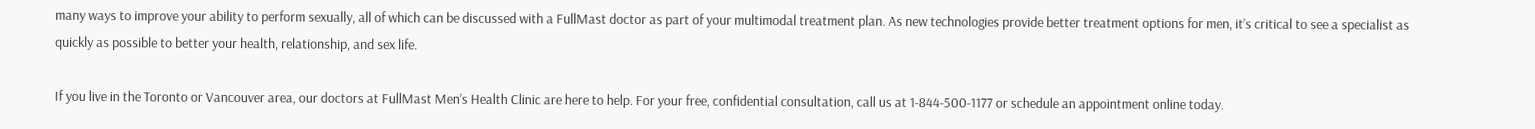many ways to improve your ability to perform sexually, all of which can be discussed with a FullMast doctor as part of your multimodal treatment plan. As new technologies provide better treatment options for men, it’s critical to see a specialist as quickly as possible to better your health, relationship, and sex life.

If you live in the Toronto or Vancouver area, our doctors at FullMast Men’s Health Clinic are here to help. For your free, confidential consultation, call us at 1-844-500-1177 or schedule an appointment online today.